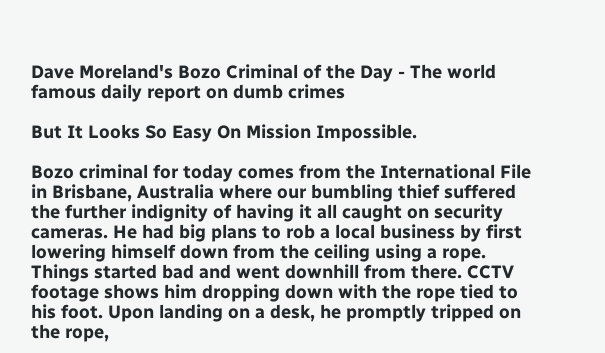Dave Moreland's Bozo Criminal of the Day - The world famous daily report on dumb crimes

But It Looks So Easy On Mission Impossible.

Bozo criminal for today comes from the International File in Brisbane, Australia where our bumbling thief suffered the further indignity of having it all caught on security cameras. He had big plans to rob a local business by first lowering himself down from the ceiling using a rope. Things started bad and went downhill from there. CCTV footage shows him dropping down with the rope tied to his foot. Upon landing on a desk, he promptly tripped on the rope,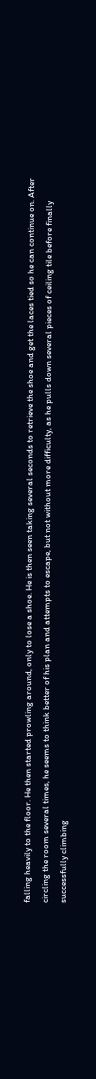falling heavily to the floor. He then started prowling around, only to lose a shoe. He is then seen taking several seconds to retrieve the shoe and get the laces tied so he can continue on. After circling the room several times, he seems to think better of his plan and attempts to escape, but not without more difficulty, as he pulls down several pieces of ceiling tile before finally successfully climbing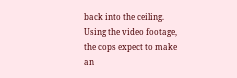back into the ceiling. Using the video footage, the cops expect to make an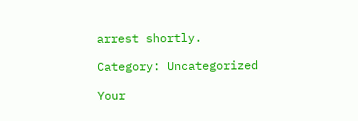arrest shortly.

Category: Uncategorized

Your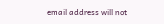email address will not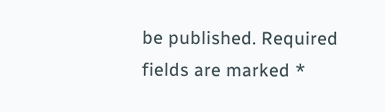be published. Required fields are marked *